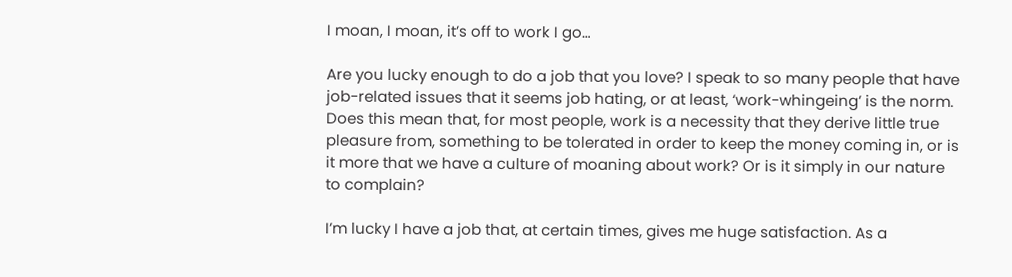I moan, I moan, it’s off to work I go…

Are you lucky enough to do a job that you love? I speak to so many people that have job-related issues that it seems job hating, or at least, ‘work-whingeing’ is the norm. Does this mean that, for most people, work is a necessity that they derive little true pleasure from, something to be tolerated in order to keep the money coming in, or is it more that we have a culture of moaning about work? Or is it simply in our nature to complain?

I’m lucky I have a job that, at certain times, gives me huge satisfaction. As a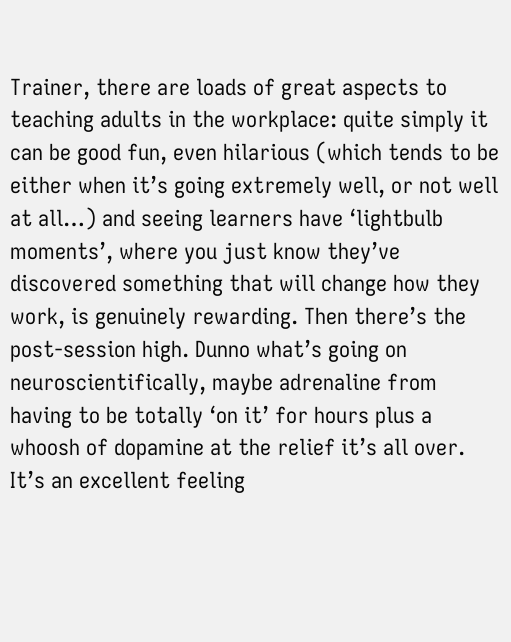Trainer, there are loads of great aspects to teaching adults in the workplace: quite simply it can be good fun, even hilarious (which tends to be either when it’s going extremely well, or not well at all…) and seeing learners have ‘lightbulb moments’, where you just know they’ve discovered something that will change how they work, is genuinely rewarding. Then there’s the post-session high. Dunno what’s going on neuroscientifically, maybe adrenaline from having to be totally ‘on it’ for hours plus a whoosh of dopamine at the relief it’s all over. It’s an excellent feeling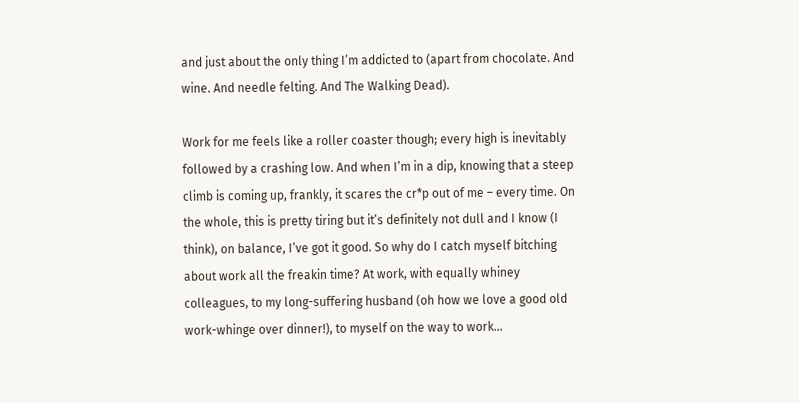and just about the only thing I’m addicted to (apart from chocolate. And wine. And needle felting. And The Walking Dead).

Work for me feels like a roller coaster though; every high is inevitably followed by a crashing low. And when I’m in a dip, knowing that a steep climb is coming up, frankly, it scares the cr*p out of me – every time. On the whole, this is pretty tiring but it’s definitely not dull and I know (I think), on balance, I’ve got it good. So why do I catch myself bitching about work all the freakin time? At work, with equally whiney colleagues, to my long-suffering husband (oh how we love a good old work-whinge over dinner!), to myself on the way to work…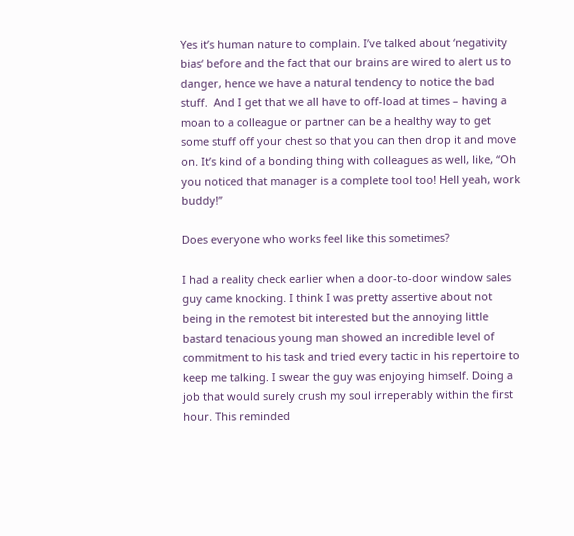Yes it’s human nature to complain. I’ve talked about ‘negativity bias‘ before and the fact that our brains are wired to alert us to danger, hence we have a natural tendency to notice the bad stuff.  And I get that we all have to off-load at times – having a moan to a colleague or partner can be a healthy way to get some stuff off your chest so that you can then drop it and move on. It’s kind of a bonding thing with colleagues as well, like, “Oh you noticed that manager is a complete tool too! Hell yeah, work buddy!”

Does everyone who works feel like this sometimes?

I had a reality check earlier when a door-to-door window sales guy came knocking. I think I was pretty assertive about not being in the remotest bit interested but the annoying little bastard tenacious young man showed an incredible level of commitment to his task and tried every tactic in his repertoire to keep me talking. I swear the guy was enjoying himself. Doing a job that would surely crush my soul irreperably within the first hour. This reminded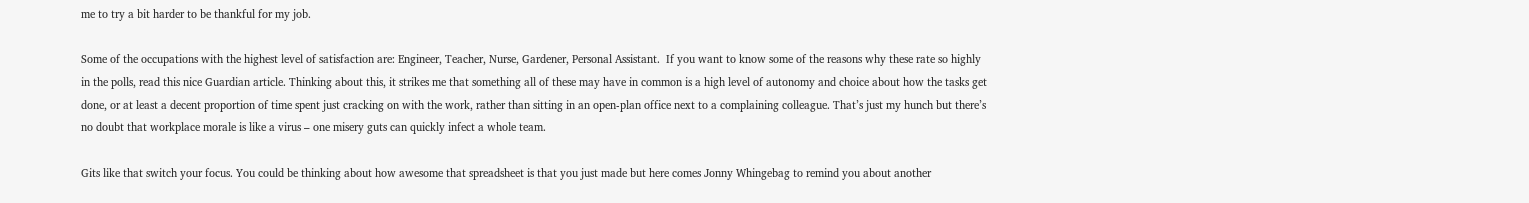me to try a bit harder to be thankful for my job.

Some of the occupations with the highest level of satisfaction are: Engineer, Teacher, Nurse, Gardener, Personal Assistant.  If you want to know some of the reasons why these rate so highly in the polls, read this nice Guardian article. Thinking about this, it strikes me that something all of these may have in common is a high level of autonomy and choice about how the tasks get done, or at least a decent proportion of time spent just cracking on with the work, rather than sitting in an open-plan office next to a complaining colleague. That’s just my hunch but there’s no doubt that workplace morale is like a virus – one misery guts can quickly infect a whole team.

Gits like that switch your focus. You could be thinking about how awesome that spreadsheet is that you just made but here comes Jonny Whingebag to remind you about another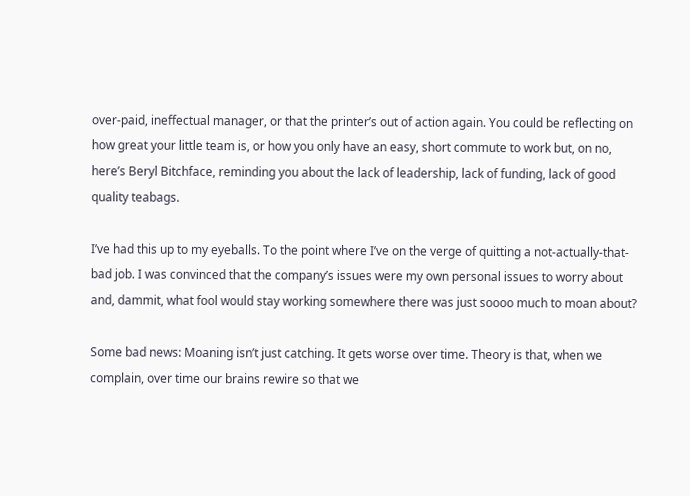over-paid, ineffectual manager, or that the printer’s out of action again. You could be reflecting on how great your little team is, or how you only have an easy, short commute to work but, on no, here’s Beryl Bitchface, reminding you about the lack of leadership, lack of funding, lack of good quality teabags.

I’ve had this up to my eyeballs. To the point where I’ve on the verge of quitting a not-actually-that-bad job. I was convinced that the company’s issues were my own personal issues to worry about and, dammit, what fool would stay working somewhere there was just soooo much to moan about?

Some bad news: Moaning isn’t just catching. It gets worse over time. Theory is that, when we complain, over time our brains rewire so that we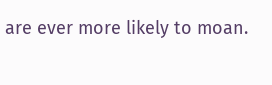are ever more likely to moan.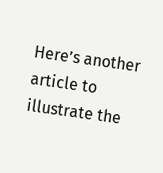Here’s another article to illustrate the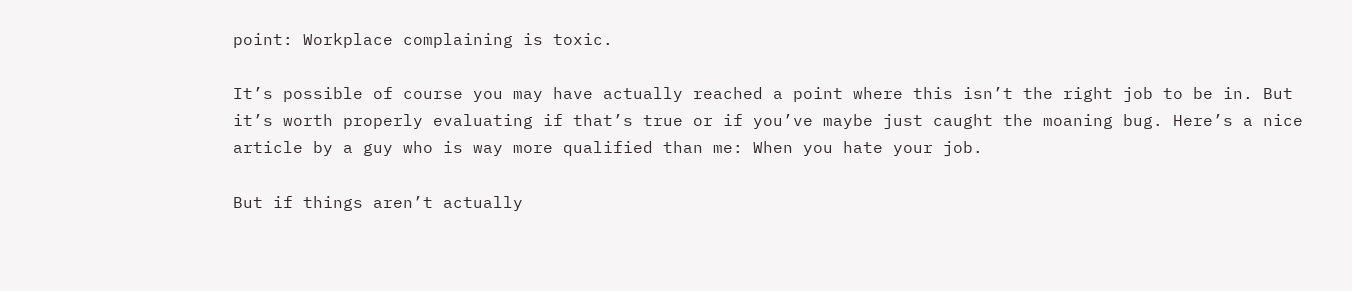point: Workplace complaining is toxic.

It’s possible of course you may have actually reached a point where this isn’t the right job to be in. But it’s worth properly evaluating if that’s true or if you’ve maybe just caught the moaning bug. Here’s a nice article by a guy who is way more qualified than me: When you hate your job.

But if things aren’t actually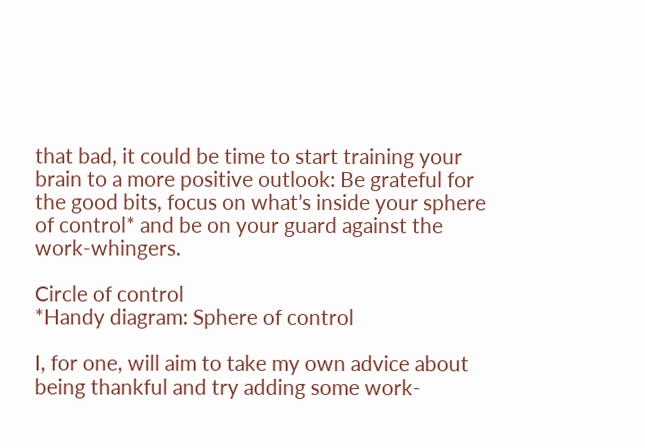that bad, it could be time to start training your brain to a more positive outlook: Be grateful for the good bits, focus on what’s inside your sphere of control* and be on your guard against the work-whingers.

Circle of control
*Handy diagram: Sphere of control

I, for one, will aim to take my own advice about being thankful and try adding some work-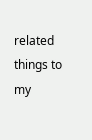related things to my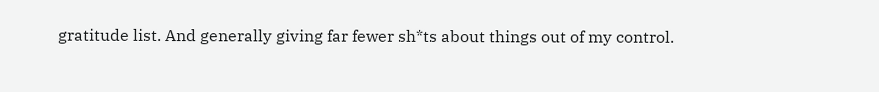gratitude list. And generally giving far fewer sh*ts about things out of my control.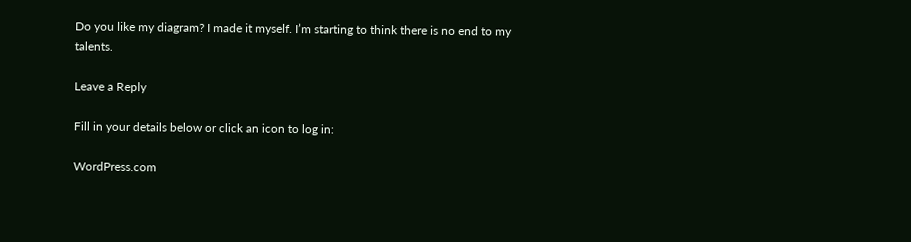Do you like my diagram? I made it myself. I’m starting to think there is no end to my talents.

Leave a Reply

Fill in your details below or click an icon to log in:

WordPress.com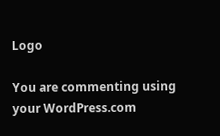Logo

You are commenting using your WordPress.com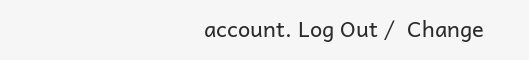account. Log Out /  Change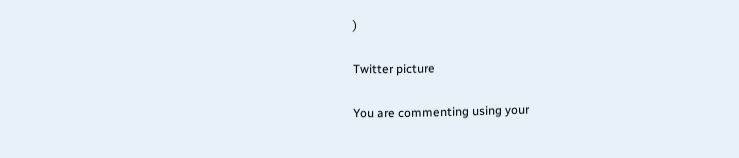)

Twitter picture

You are commenting using your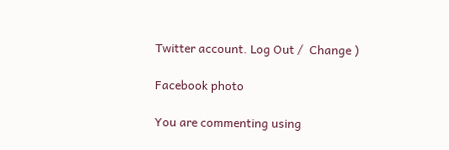Twitter account. Log Out /  Change )

Facebook photo

You are commenting using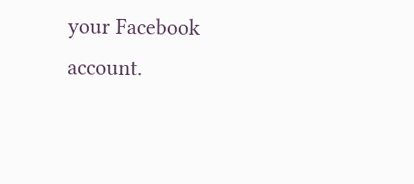your Facebook account.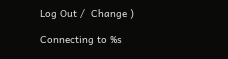Log Out /  Change )

Connecting to %s